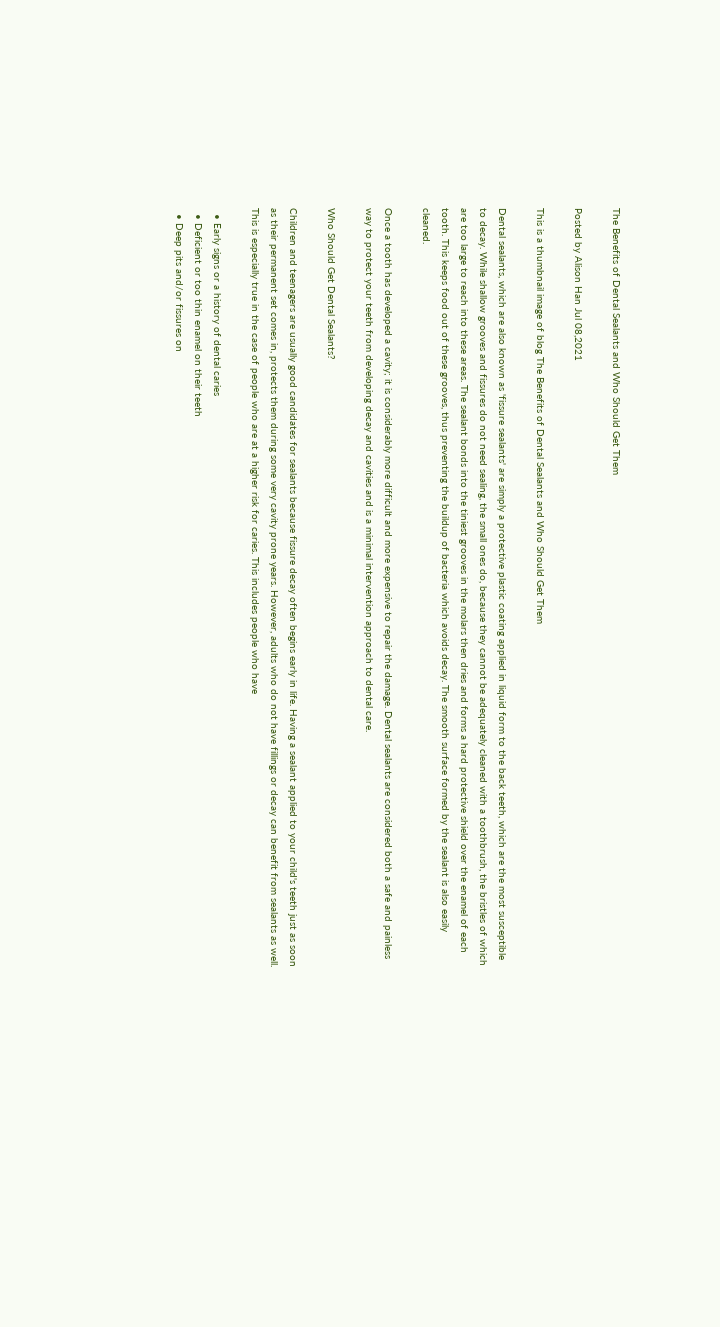The Benefits of Dental Sealants and Who Should Get Them

Posted by Alison Han Jul 08,2021

This is a thumbnail image of blog The Benefits of Dental Sealants and Who Should Get Them

Dental sealants, which are also known as 'fissure sealants' are simply a protective plastic coating applied in liquid form to the back teeth, which are the most susceptible to decay. While shallow grooves and fissures do not need sealing, the small ones do, because they cannot be adequately cleaned with a toothbrush, the bristles of which are too large to reach into these areas. The sealant bonds into the tiniest grooves in the molars then dries and forms a hard protective shield over the enamel of each tooth. This keeps food out of these grooves, thus preventing the buildup of bacteria which avoids decay. The smooth surface formed by the sealant is also easily cleaned.

Once a tooth has developed a cavity; it is considerably more difficult and more expensive to repair the damage. Dental sealants are considered both a safe and painless way to protect your teeth from developing decay and cavities and is a minimal intervention approach to dental care.

Who Should Get Dental Sealants?

Children and teenagers are usually good candidates for sealants because fissure decay often begins early in life. Having a sealant applied to your child's teeth just as soon as their permanent set comes in, protects them during some very cavity prone years. However, adults who do not have fillings or decay can benefit from sealants as well. This is especially true in the case of people who are at a higher risk for caries. This includes people who have

  • Early signs or a history of dental caries
  • Deficient or too thin enamel on their teeth
  • Deep pits and/or fissures on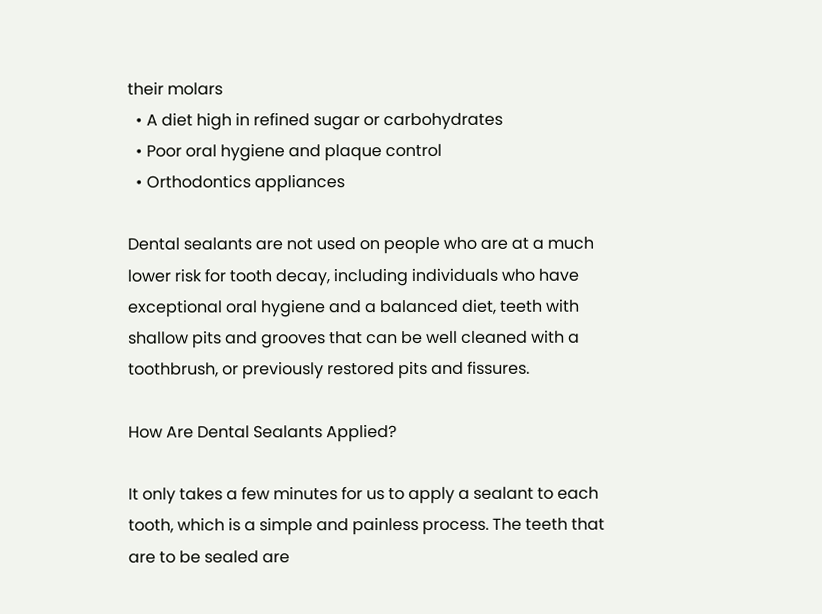their molars
  • A diet high in refined sugar or carbohydrates
  • Poor oral hygiene and plaque control
  • Orthodontics appliances

Dental sealants are not used on people who are at a much lower risk for tooth decay, including individuals who have exceptional oral hygiene and a balanced diet, teeth with shallow pits and grooves that can be well cleaned with a toothbrush, or previously restored pits and fissures.

How Are Dental Sealants Applied?

It only takes a few minutes for us to apply a sealant to each tooth, which is a simple and painless process. The teeth that are to be sealed are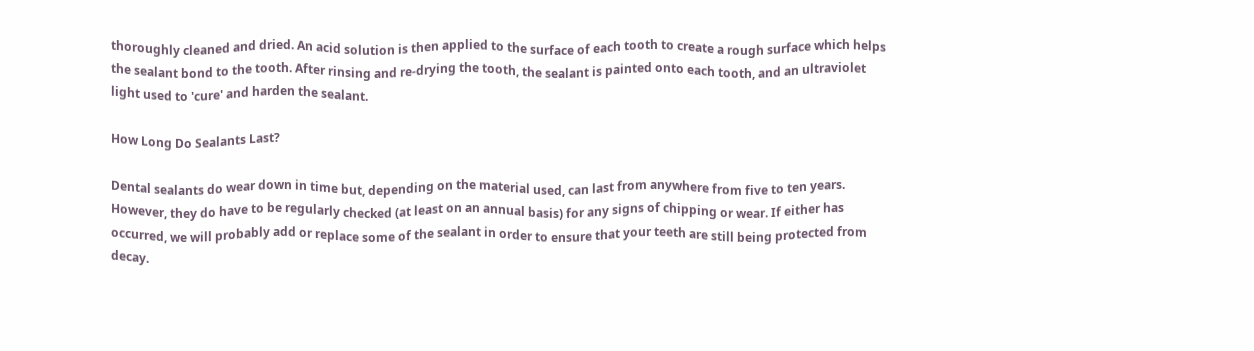thoroughly cleaned and dried. An acid solution is then applied to the surface of each tooth to create a rough surface which helps the sealant bond to the tooth. After rinsing and re-drying the tooth, the sealant is painted onto each tooth, and an ultraviolet light used to 'cure' and harden the sealant.

How Long Do Sealants Last?

Dental sealants do wear down in time but, depending on the material used, can last from anywhere from five to ten years. However, they do have to be regularly checked (at least on an annual basis) for any signs of chipping or wear. If either has occurred, we will probably add or replace some of the sealant in order to ensure that your teeth are still being protected from decay.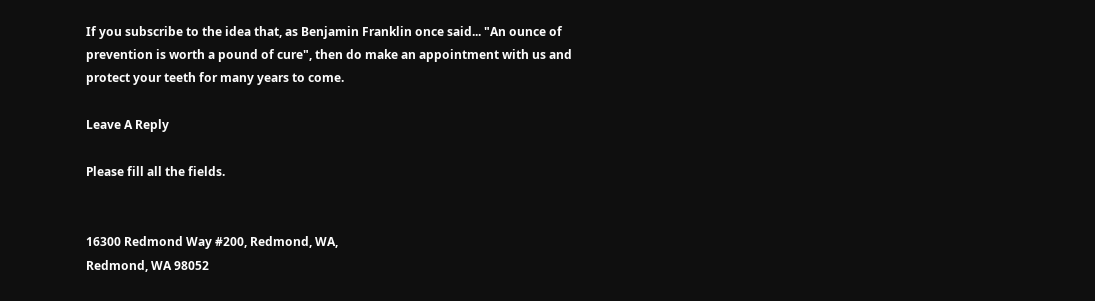If you subscribe to the idea that, as Benjamin Franklin once said... "An ounce of prevention is worth a pound of cure", then do make an appointment with us and protect your teeth for many years to come.

Leave A Reply

Please fill all the fields.


16300 Redmond Way #200, Redmond, WA,
Redmond, WA 98052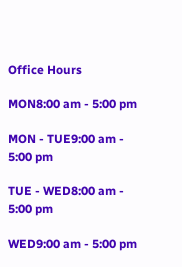Office Hours

MON8:00 am - 5:00 pm

MON - TUE9:00 am - 5:00 pm

TUE - WED8:00 am - 5:00 pm

WED9:00 am - 5:00 pm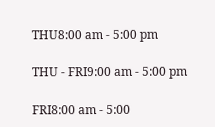THU8:00 am - 5:00 pm

THU - FRI9:00 am - 5:00 pm

FRI8:00 am - 5:00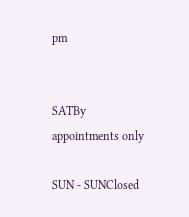pm


SATBy appointments only

SUN - SUNClosed